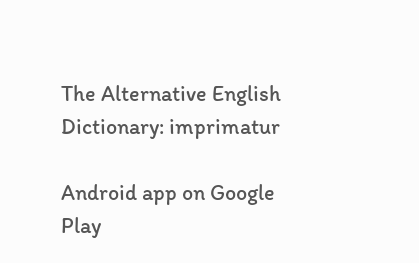The Alternative English Dictionary: imprimatur

Android app on Google Play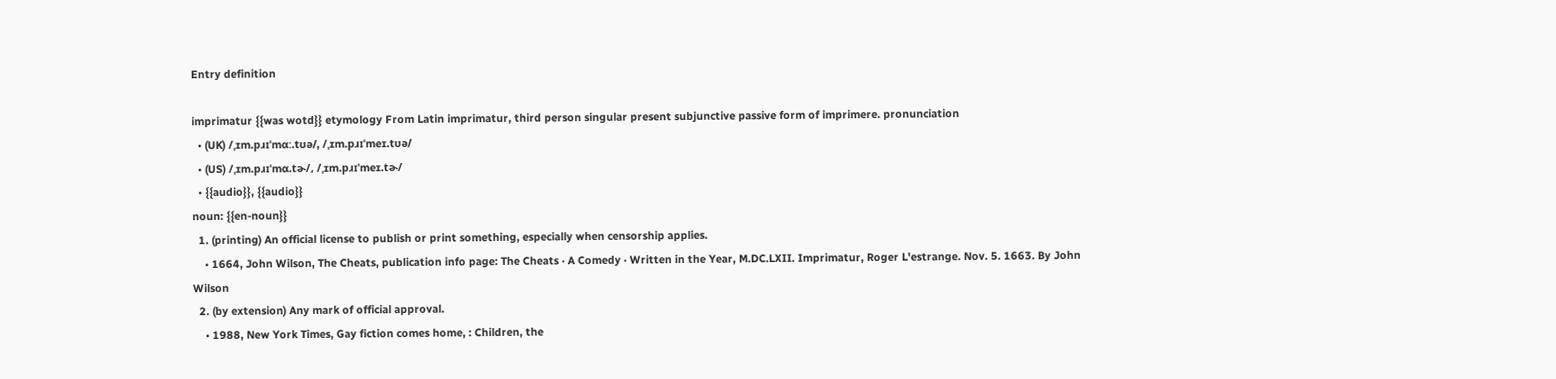Entry definition

imprimatur {{was wotd}} etymology From Latin imprimatur, third person singular present subjunctive passive form of imprimere. pronunciation
  • (UK) /ˌɪm.pɹɪˈmɑː.tʊə/, /ˌɪm.pɹɪˈmeɪ.tʊə/
  • (US) /ˌɪm.pɹɪˈmɑ.tɚ/, /ˌɪm.pɹɪˈmeɪ.tɚ/
  • {{audio}}, {{audio}}
noun: {{en-noun}}
  1. (printing) An official license to publish or print something, especially when censorship applies.
    • 1664, John Wilson, The Cheats, publication info page: The Cheats · A Comedy · Written in the Year, M.DC.LXII. Imprimatur, Roger L'estrange. Nov. 5. 1663. By John Wilson
  2. (by extension) Any mark of official approval.
    • 1988, New York Times, Gay fiction comes home, : Children, the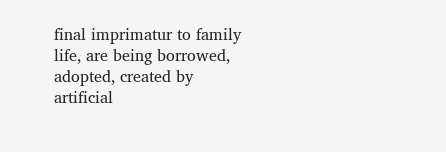final imprimatur to family life, are being borrowed, adopted, created by artificial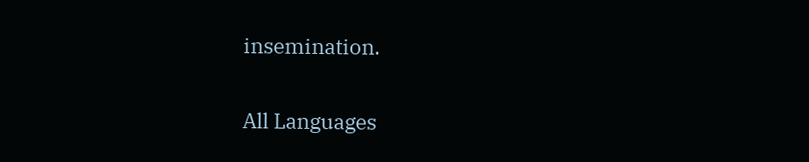insemination.

All Languages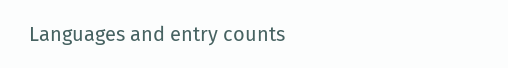Languages and entry counts